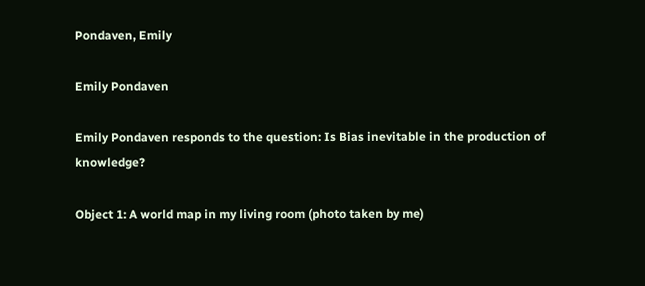Pondaven, Emily

Emily Pondaven

Emily Pondaven responds to the question: Is Bias inevitable in the production of knowledge?

Object 1: A world map in my living room (photo taken by me)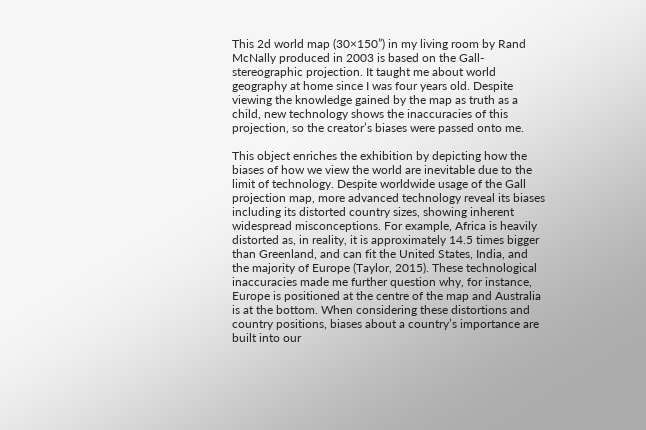This 2d world map (30×150”) in my living room by Rand McNally produced in 2003 is based on the Gall-stereographic projection. It taught me about world geography at home since I was four years old. Despite viewing the knowledge gained by the map as truth as a child, new technology shows the inaccuracies of this projection, so the creator’s biases were passed onto me.

This object enriches the exhibition by depicting how the biases of how we view the world are inevitable due to the limit of technology. Despite worldwide usage of the Gall projection map, more advanced technology reveal its biases including its distorted country sizes, showing inherent widespread misconceptions. For example, Africa is heavily distorted as, in reality, it is approximately 14.5 times bigger than Greenland, and can fit the United States, India, and the majority of Europe (Taylor, 2015). These technological inaccuracies made me further question why, for instance, Europe is positioned at the centre of the map and Australia is at the bottom. When considering these distortions and country positions, biases about a country’s importance are built into our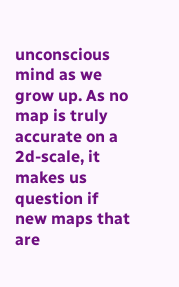unconscious mind as we grow up. As no map is truly accurate on a 2d-scale, it makes us question if new maps that are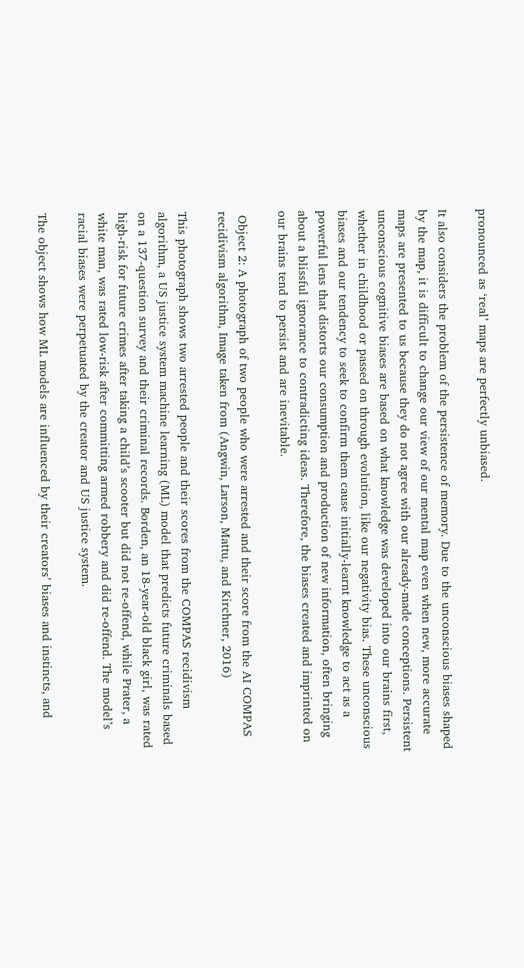pronounced as ‘real’ maps are perfectly unbiased.

It also considers the problem of the persistence of memory. Due to the unconscious biases shaped by the map, it is difficult to change our view of our mental map even when new, more accurate maps are presented to us because they do not agree with our already-made conceptions. Persistent unconscious cognitive biases are based on what knowledge was developed into our brains first, whether in childhood or passed on through evolution, like our negativity bias. These unconscious biases and our tendency to seek to confirm them cause initially-learnt knowledge to act as a powerful lens that distorts our consumption and production of new information, often bringing about a blissful ignorance to contradicting ideas. Therefore, the biases created and imprinted on our brains tend to persist and are inevitable.

 Object 2: A photograph of two people who were arrested and their score from the AI COMPAS recidivism algorithm, Image taken from (Angwin, Larson, Mattu, and Kirchner, 2016)

This photograph shows two arrested people and their scores from the COMPAS recidivism algorithm, a US justice system machine learning (ML) model that predicts future criminals based on a 137-question survey and their criminal records. Borden, an 18-year-old black girl, was rated high-risk for future crimes after taking a child’s scooter but did not re-offend, while Prater, a white man, was rated low-risk after committing armed robbery and did re-offend. The model’s racial biases were perpetuated by the creator and US justice system.

The object shows how ML models are influenced by their creators’ biases and instincts, and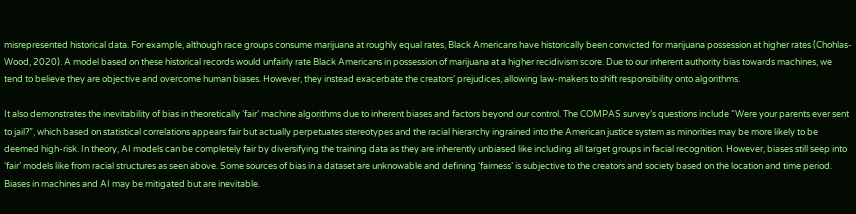misrepresented historical data. For example, although race groups consume marijuana at roughly equal rates, Black Americans have historically been convicted for marijuana possession at higher rates (Chohlas-Wood, 2020). A model based on these historical records would unfairly rate Black Americans in possession of marijuana at a higher recidivism score. Due to our inherent authority bias towards machines, we tend to believe they are objective and overcome human biases. However, they instead exacerbate the creators’ prejudices, allowing law-makers to shift responsibility onto algorithms.

It also demonstrates the inevitability of bias in theoretically ‘fair’ machine algorithms due to inherent biases and factors beyond our control. The COMPAS survey’s questions include “Were your parents ever sent to jail?”, which based on statistical correlations appears fair but actually perpetuates stereotypes and the racial hierarchy ingrained into the American justice system as minorities may be more likely to be deemed high-risk. In theory, AI models can be completely fair by diversifying the training data as they are inherently unbiased like including all target groups in facial recognition. However, biases still seep into ‘fair’ models like from racial structures as seen above. Some sources of bias in a dataset are unknowable and defining ‘fairness’ is subjective to the creators and society based on the location and time period. Biases in machines and AI may be mitigated but are inevitable.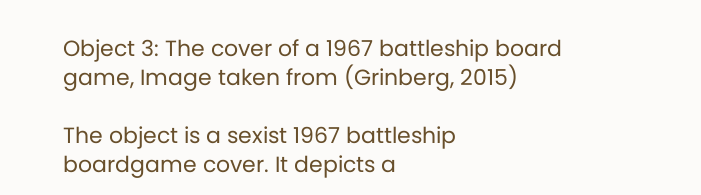Object 3: The cover of a 1967 battleship board game, Image taken from (Grinberg, 2015)

The object is a sexist 1967 battleship boardgame cover. It depicts a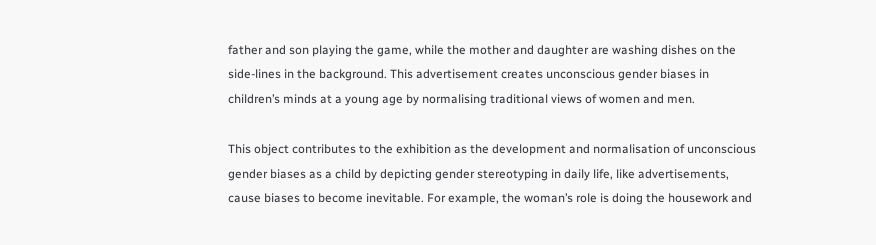father and son playing the game, while the mother and daughter are washing dishes on the side-lines in the background. This advertisement creates unconscious gender biases in children’s minds at a young age by normalising traditional views of women and men.

This object contributes to the exhibition as the development and normalisation of unconscious gender biases as a child by depicting gender stereotyping in daily life, like advertisements, cause biases to become inevitable. For example, the woman’s role is doing the housework and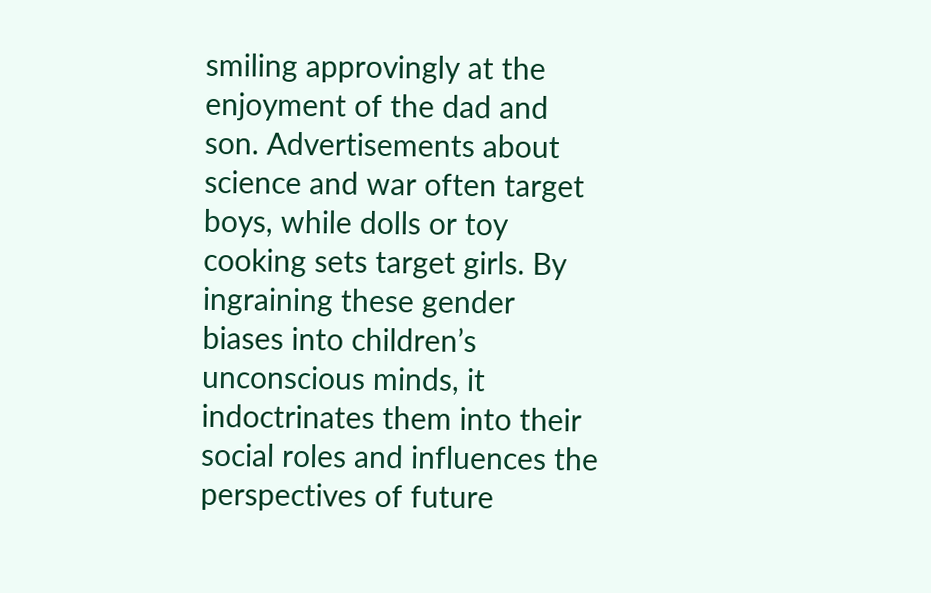smiling approvingly at the enjoyment of the dad and son. Advertisements about science and war often target boys, while dolls or toy cooking sets target girls. By ingraining these gender biases into children’s unconscious minds, it indoctrinates them into their social roles and influences the perspectives of future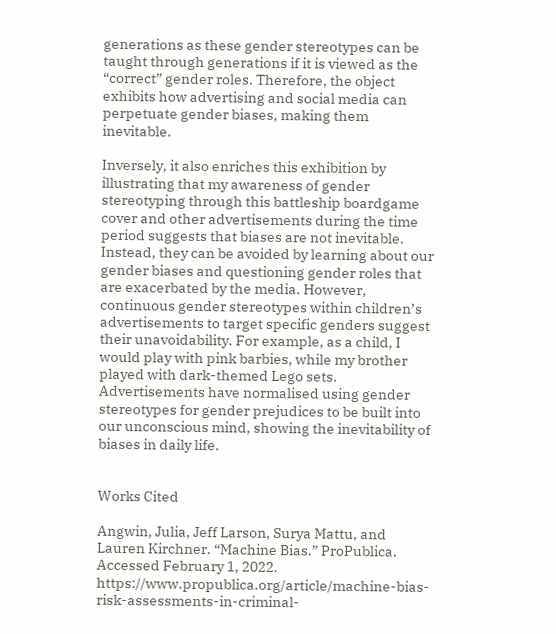generations as these gender stereotypes can be taught through generations if it is viewed as the “correct” gender roles. Therefore, the object exhibits how advertising and social media can perpetuate gender biases, making them inevitable.

Inversely, it also enriches this exhibition by illustrating that my awareness of gender stereotyping through this battleship boardgame cover and other advertisements during the time period suggests that biases are not inevitable. Instead, they can be avoided by learning about our gender biases and questioning gender roles that are exacerbated by the media. However, continuous gender stereotypes within children’s advertisements to target specific genders suggest their unavoidability. For example, as a child, I would play with pink barbies, while my brother played with dark-themed Lego sets. Advertisements have normalised using gender stereotypes for gender prejudices to be built into our unconscious mind, showing the inevitability of biases in daily life.


Works Cited

Angwin, Julia, Jeff Larson, Surya Mattu, and Lauren Kirchner. “Machine Bias.” ProPublica. Accessed February 1, 2022. https://www.propublica.org/article/machine-bias-risk-assessments-in-criminal-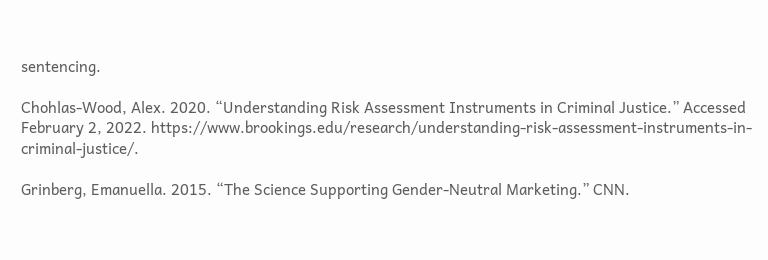sentencing.

Chohlas-Wood, Alex. 2020. “Understanding Risk Assessment Instruments in Criminal Justice.” Accessed February 2, 2022. https://www.brookings.edu/research/understanding-risk-assessment-instruments-in-criminal-justice/.

Grinberg, Emanuella. 2015. “The Science Supporting Gender-Neutral Marketing.” CNN.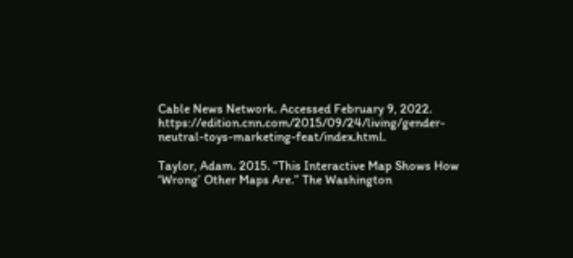Cable News Network. Accessed February 9, 2022. https://edition.cnn.com/2015/09/24/living/gender-neutral-toys-marketing-feat/index.html.

Taylor, Adam. 2015. “This Interactive Map Shows How ‘Wrong’ Other Maps Are.” The Washington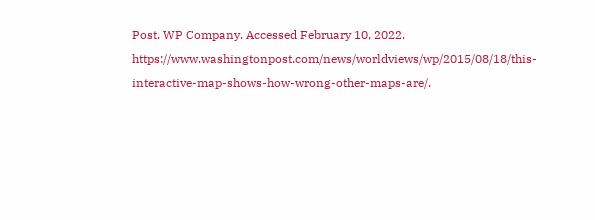Post. WP Company. Accessed February 10, 2022. https://www.washingtonpost.com/news/worldviews/wp/2015/08/18/this-interactive-map-shows-how-wrong-other-maps-are/.